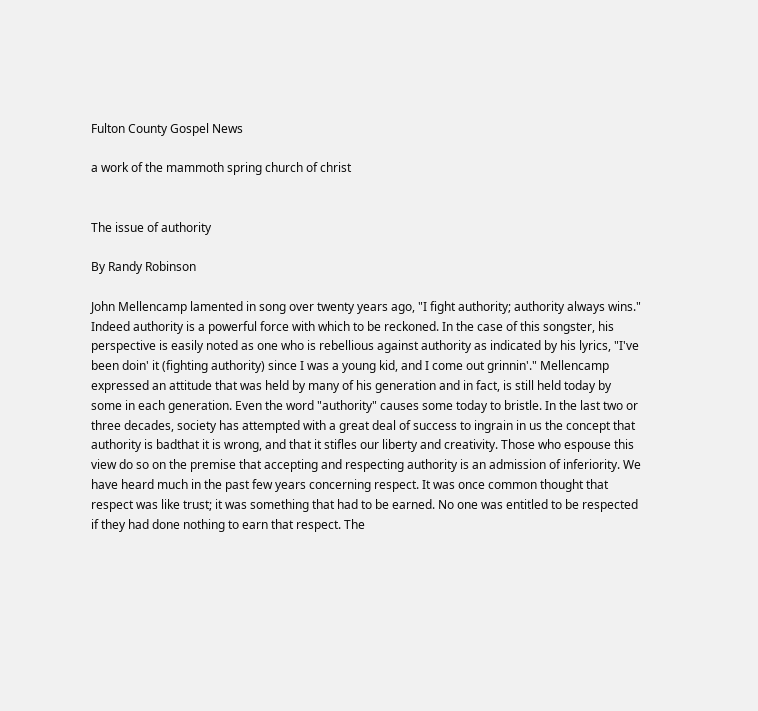Fulton County Gospel News

a work of the mammoth spring church of christ


The issue of authority

By Randy Robinson

John Mellencamp lamented in song over twenty years ago, "I fight authority; authority always wins." Indeed authority is a powerful force with which to be reckoned. In the case of this songster, his perspective is easily noted as one who is rebellious against authority as indicated by his lyrics, "I've been doin' it (fighting authority) since I was a young kid, and I come out grinnin'." Mellencamp expressed an attitude that was held by many of his generation and in fact, is still held today by some in each generation. Even the word "authority" causes some today to bristle. In the last two or three decades, society has attempted with a great deal of success to ingrain in us the concept that authority is badthat it is wrong, and that it stifles our liberty and creativity. Those who espouse this view do so on the premise that accepting and respecting authority is an admission of inferiority. We have heard much in the past few years concerning respect. It was once common thought that respect was like trust; it was something that had to be earned. No one was entitled to be respected if they had done nothing to earn that respect. The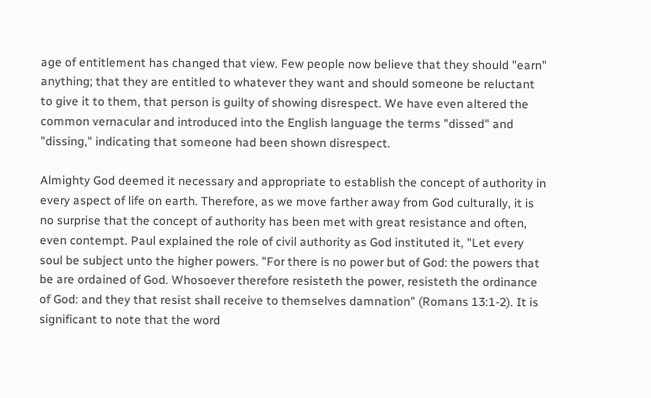age of entitlement has changed that view. Few people now believe that they should "earn" anything; that they are entitled to whatever they want and should someone be reluctant to give it to them, that person is guilty of showing disrespect. We have even altered the common vernacular and introduced into the English language the terms "dissed" and "dissing," indicating that someone had been shown disrespect.

Almighty God deemed it necessary and appropriate to establish the concept of authority in every aspect of life on earth. Therefore, as we move farther away from God culturally, it is no surprise that the concept of authority has been met with great resistance and often, even contempt. Paul explained the role of civil authority as God instituted it, "Let every soul be subject unto the higher powers. "For there is no power but of God: the powers that be are ordained of God. Whosoever therefore resisteth the power, resisteth the ordinance of God: and they that resist shall receive to themselves damnation" (Romans 13:1-2). It is significant to note that the word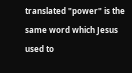translated "power" is the same word which Jesus used to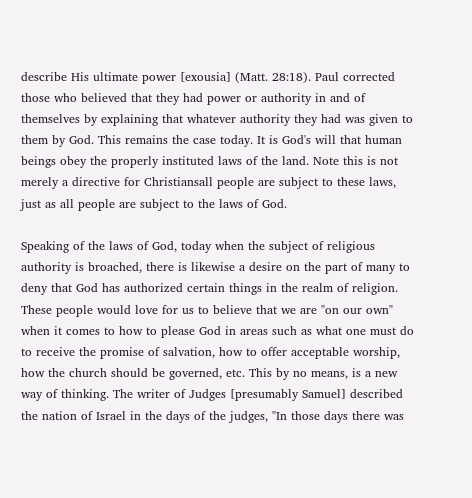describe His ultimate power [exousia] (Matt. 28:18). Paul corrected those who believed that they had power or authority in and of themselves by explaining that whatever authority they had was given to them by God. This remains the case today. It is God's will that human beings obey the properly instituted laws of the land. Note this is not merely a directive for Christiansall people are subject to these laws, just as all people are subject to the laws of God.

Speaking of the laws of God, today when the subject of religious authority is broached, there is likewise a desire on the part of many to deny that God has authorized certain things in the realm of religion. These people would love for us to believe that we are "on our own" when it comes to how to please God in areas such as what one must do to receive the promise of salvation, how to offer acceptable worship, how the church should be governed, etc. This by no means, is a new way of thinking. The writer of Judges [presumably Samuel] described the nation of Israel in the days of the judges, "In those days there was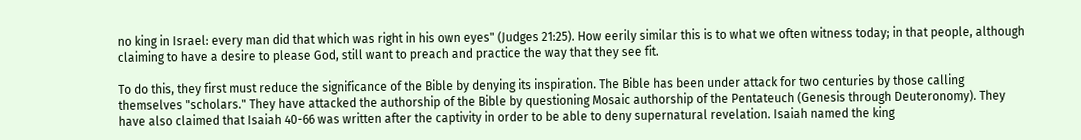no king in Israel: every man did that which was right in his own eyes" (Judges 21:25). How eerily similar this is to what we often witness today; in that people, although claiming to have a desire to please God, still want to preach and practice the way that they see fit.

To do this, they first must reduce the significance of the Bible by denying its inspiration. The Bible has been under attack for two centuries by those calling themselves "scholars." They have attacked the authorship of the Bible by questioning Mosaic authorship of the Pentateuch (Genesis through Deuteronomy). They have also claimed that Isaiah 40-66 was written after the captivity in order to be able to deny supernatural revelation. Isaiah named the king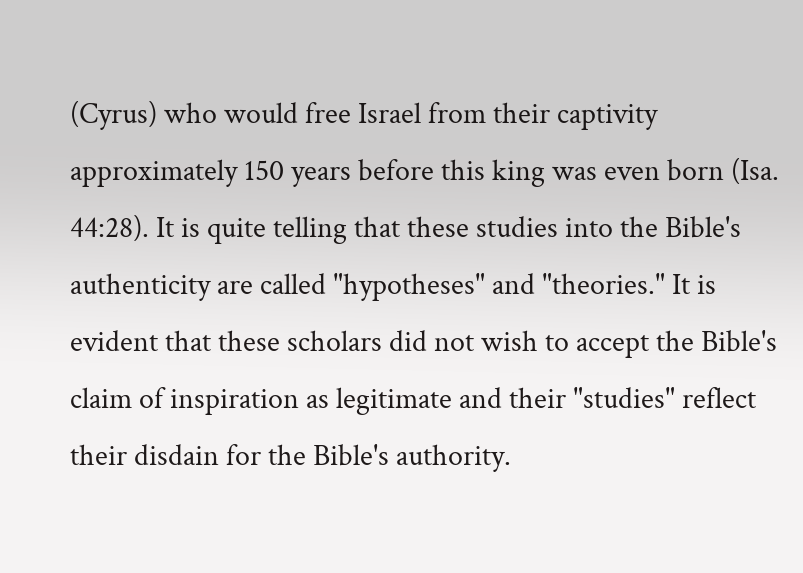(Cyrus) who would free Israel from their captivity approximately 150 years before this king was even born (Isa. 44:28). It is quite telling that these studies into the Bible's authenticity are called "hypotheses" and "theories." It is evident that these scholars did not wish to accept the Bible's claim of inspiration as legitimate and their "studies" reflect their disdain for the Bible's authority.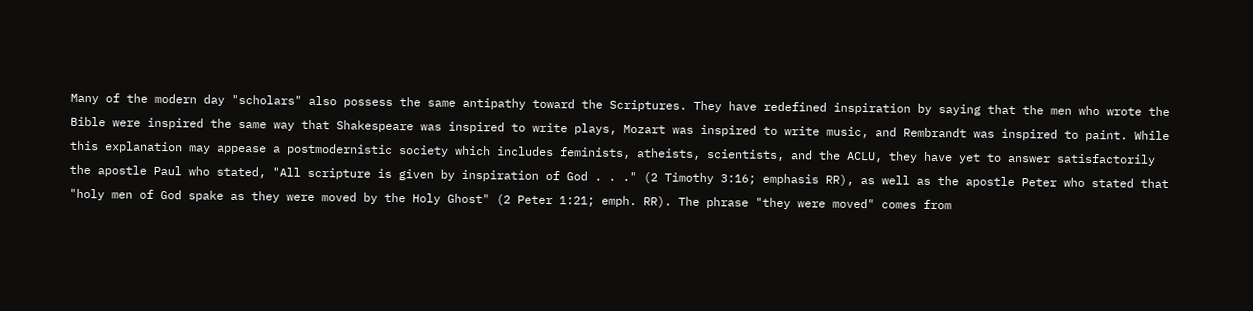Many of the modern day "scholars" also possess the same antipathy toward the Scriptures. They have redefined inspiration by saying that the men who wrote the Bible were inspired the same way that Shakespeare was inspired to write plays, Mozart was inspired to write music, and Rembrandt was inspired to paint. While this explanation may appease a postmodernistic society which includes feminists, atheists, scientists, and the ACLU, they have yet to answer satisfactorily the apostle Paul who stated, "All scripture is given by inspiration of God . . ." (2 Timothy 3:16; emphasis RR), as well as the apostle Peter who stated that "holy men of God spake as they were moved by the Holy Ghost" (2 Peter 1:21; emph. RR). The phrase "they were moved" comes from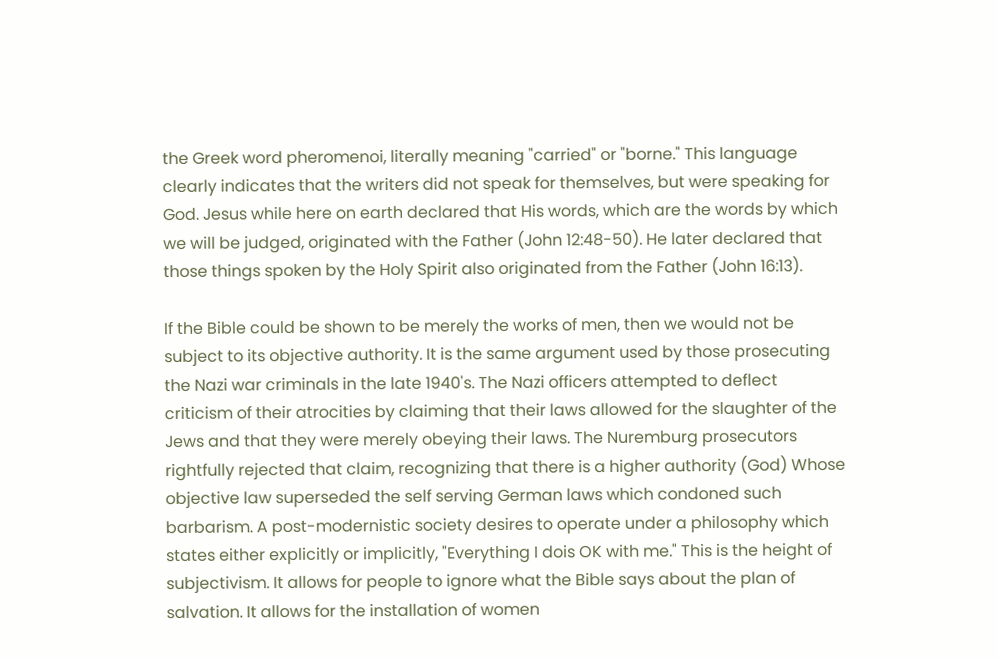the Greek word pheromenoi, literally meaning "carried" or "borne." This language clearly indicates that the writers did not speak for themselves, but were speaking for God. Jesus while here on earth declared that His words, which are the words by which we will be judged, originated with the Father (John 12:48-50). He later declared that those things spoken by the Holy Spirit also originated from the Father (John 16:13).

If the Bible could be shown to be merely the works of men, then we would not be subject to its objective authority. It is the same argument used by those prosecuting the Nazi war criminals in the late 1940's. The Nazi officers attempted to deflect criticism of their atrocities by claiming that their laws allowed for the slaughter of the Jews and that they were merely obeying their laws. The Nuremburg prosecutors rightfully rejected that claim, recognizing that there is a higher authority (God) Whose objective law superseded the self serving German laws which condoned such barbarism. A post-modernistic society desires to operate under a philosophy which states either explicitly or implicitly, "Everything I dois OK with me." This is the height of subjectivism. It allows for people to ignore what the Bible says about the plan of salvation. It allows for the installation of women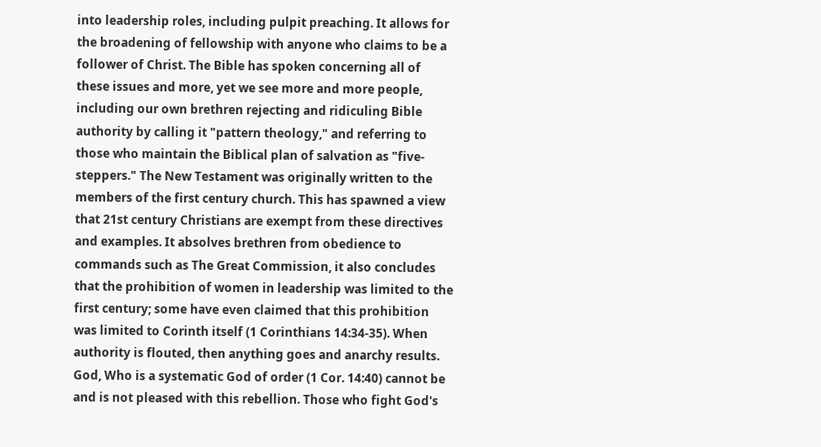into leadership roles, including pulpit preaching. It allows for the broadening of fellowship with anyone who claims to be a follower of Christ. The Bible has spoken concerning all of these issues and more, yet we see more and more people, including our own brethren rejecting and ridiculing Bible authority by calling it "pattern theology," and referring to those who maintain the Biblical plan of salvation as "five-steppers." The New Testament was originally written to the members of the first century church. This has spawned a view that 21st century Christians are exempt from these directives and examples. It absolves brethren from obedience to commands such as The Great Commission, it also concludes that the prohibition of women in leadership was limited to the first century; some have even claimed that this prohibition was limited to Corinth itself (1 Corinthians 14:34-35). When authority is flouted, then anything goes and anarchy results. God, Who is a systematic God of order (1 Cor. 14:40) cannot be and is not pleased with this rebellion. Those who fight God's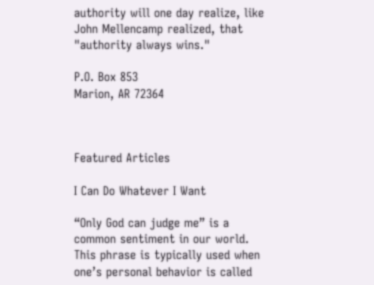authority will one day realize, like John Mellencamp realized, that "authority always wins."

P.O. Box 853
Marion, AR 72364



Featured Articles

I Can Do Whatever I Want

“Only God can judge me” is a common sentiment in our world.  This phrase is typically used when one’s personal behavior is called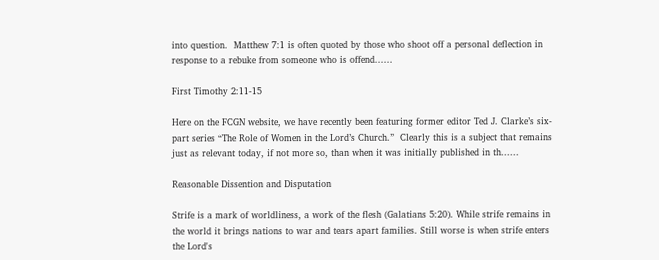into question.  Matthew 7:1 is often quoted by those who shoot off a personal deflection in response to a rebuke from someone who is offend......

First Timothy 2:11-15

Here on the FCGN website, we have recently been featuring former editor Ted J. Clarke’s six-part series “The Role of Women in the Lord’s Church.”  Clearly this is a subject that remains just as relevant today, if not more so, than when it was initially published in th......

Reasonable Dissention and Disputation

Strife is a mark of worldliness, a work of the flesh (Galatians 5:20). While strife remains in the world it brings nations to war and tears apart families. Still worse is when strife enters the Lord's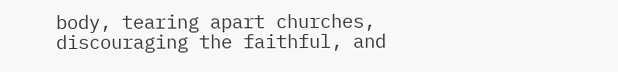body, tearing apart churches, discouraging the faithful, and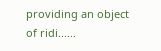providing an object of ridi......